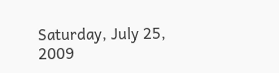Saturday, July 25, 2009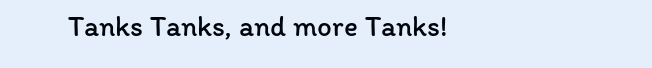Tanks Tanks, and more Tanks!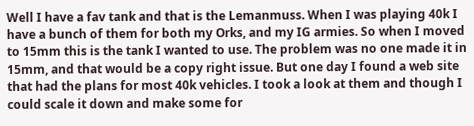Well I have a fav tank and that is the Lemanmuss. When I was playing 40k I have a bunch of them for both my Orks, and my IG armies. So when I moved to 15mm this is the tank I wanted to use. The problem was no one made it in 15mm, and that would be a copy right issue. But one day I found a web site that had the plans for most 40k vehicles. I took a look at them and though I could scale it down and make some for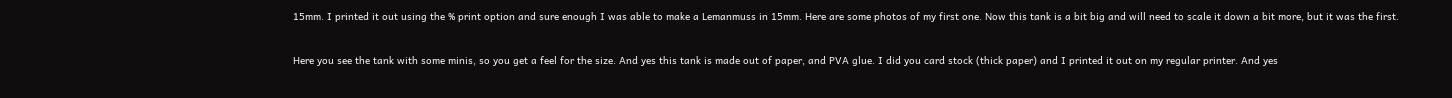15mm. I printed it out using the % print option and sure enough I was able to make a Lemanmuss in 15mm. Here are some photos of my first one. Now this tank is a bit big and will need to scale it down a bit more, but it was the first.

Here you see the tank with some minis, so you get a feel for the size. And yes this tank is made out of paper, and PVA glue. I did you card stock (thick paper) and I printed it out on my regular printer. And yes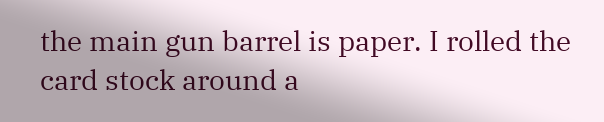the main gun barrel is paper. I rolled the card stock around a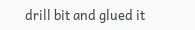drill bit and glued it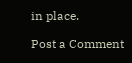in place.

Post a Comment